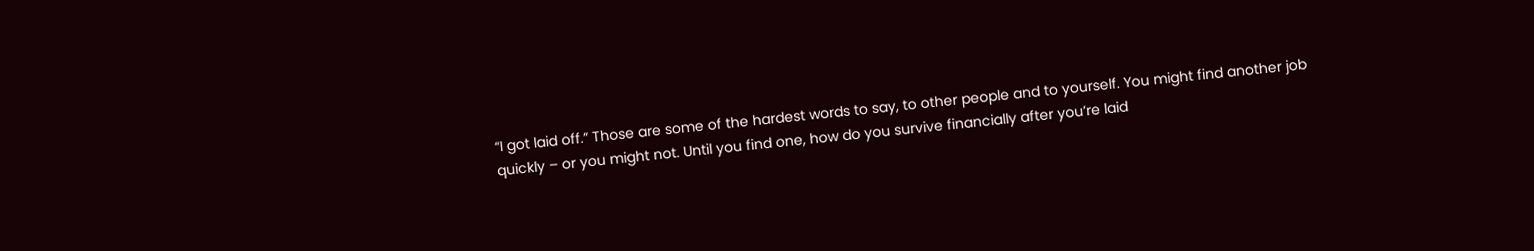“I got laid off.” Those are some of the hardest words to say, to other people and to yourself. You might find another job quickly – or you might not. Until you find one, how do you survive financially after you’re laid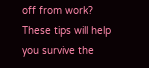off from work? These tips will help you survive the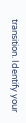transition. Identify your